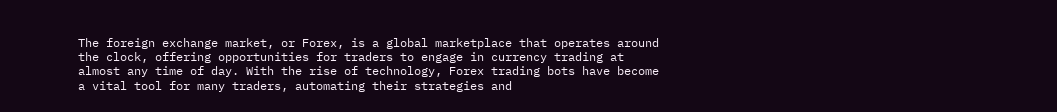The foreign exchange market, or Forex, is a global marketplace that operates around the clock, offering opportunities for traders to engage in currency trading at almost any time of day. With the rise of technology, Forex trading bots have become a vital tool for many traders, automating their strategies and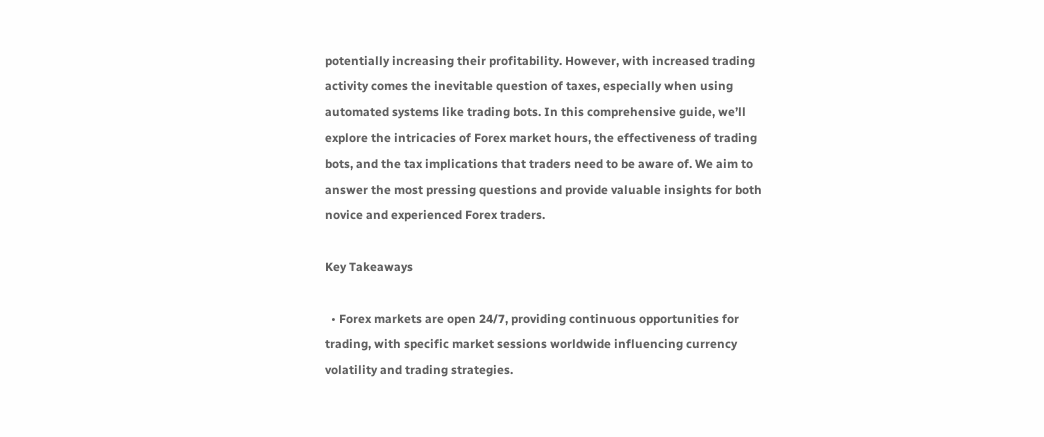potentially increasing their profitability. However, with increased trading activity comes the inevitable question of taxes, especially when using automated systems like trading bots. In this comprehensive guide, we’ll explore the intricacies of Forex market hours, the effectiveness of trading bots, and the tax implications that traders need to be aware of. We aim to answer the most pressing questions and provide valuable insights for both novice and experienced Forex traders.

Key Takeaways

  • Forex markets are open 24/7, providing continuous opportunities for trading, with specific market sessions worldwide influencing currency volatility and trading strategies.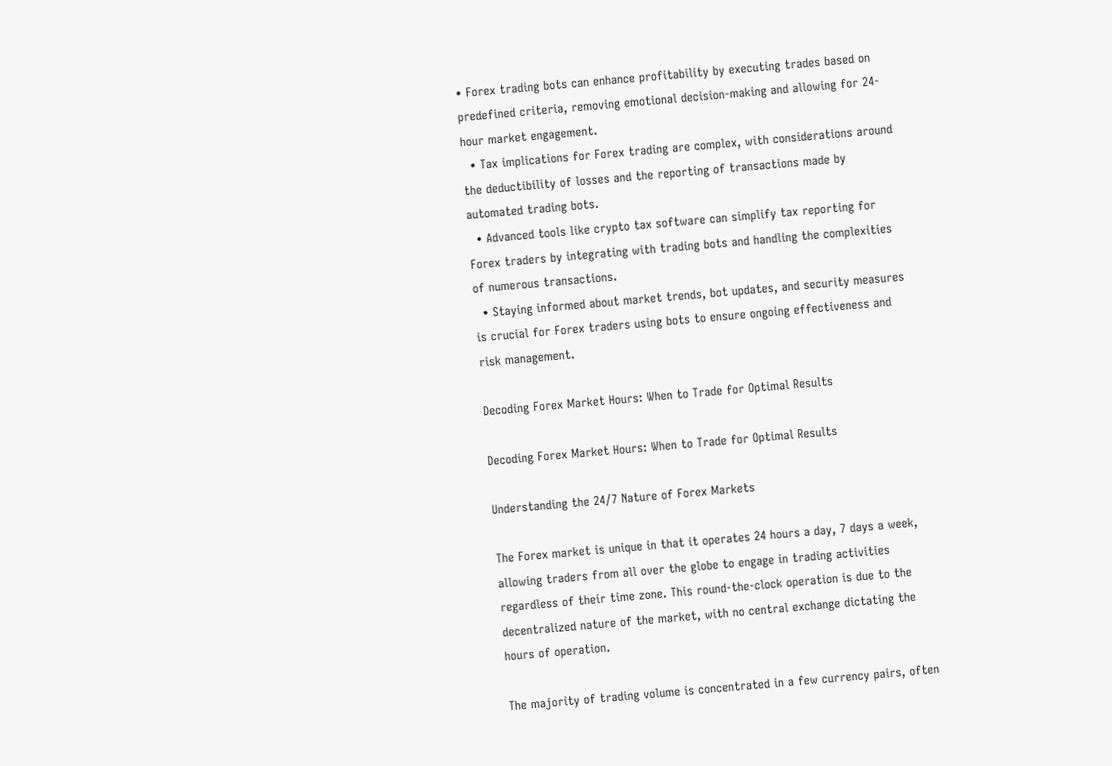• Forex trading bots can enhance profitability by executing trades based on predefined criteria, removing emotional decision-making and allowing for 24-hour market engagement.
  • Tax implications for Forex trading are complex, with considerations around the deductibility of losses and the reporting of transactions made by automated trading bots.
  • Advanced tools like crypto tax software can simplify tax reporting for Forex traders by integrating with trading bots and handling the complexities of numerous transactions.
  • Staying informed about market trends, bot updates, and security measures is crucial for Forex traders using bots to ensure ongoing effectiveness and risk management.

Decoding Forex Market Hours: When to Trade for Optimal Results

Decoding Forex Market Hours: When to Trade for Optimal Results

Understanding the 24/7 Nature of Forex Markets

The Forex market is unique in that it operates 24 hours a day, 7 days a week, allowing traders from all over the globe to engage in trading activities regardless of their time zone. This round-the-clock operation is due to the decentralized nature of the market, with no central exchange dictating the hours of operation.

The majority of trading volume is concentrated in a few currency pairs, often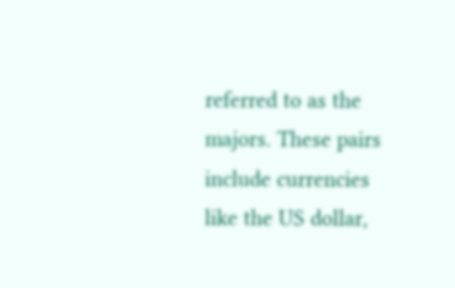referred to as the majors. These pairs include currencies like the US dollar,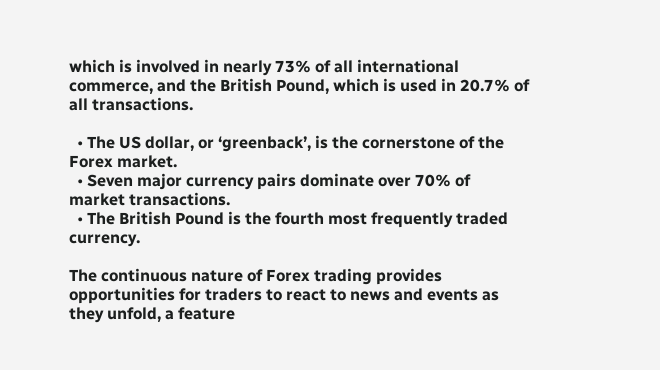which is involved in nearly 73% of all international commerce, and the British Pound, which is used in 20.7% of all transactions.

  • The US dollar, or ‘greenback’, is the cornerstone of the Forex market.
  • Seven major currency pairs dominate over 70% of market transactions.
  • The British Pound is the fourth most frequently traded currency.

The continuous nature of Forex trading provides opportunities for traders to react to news and events as they unfold, a feature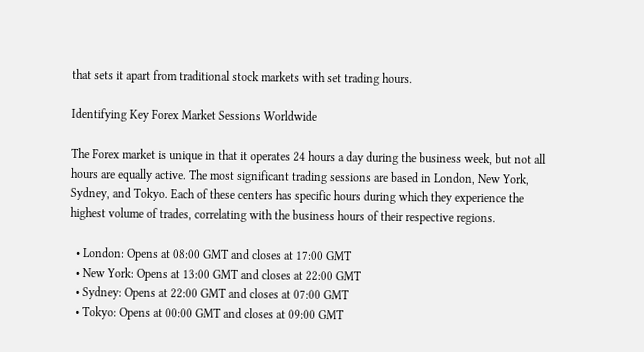that sets it apart from traditional stock markets with set trading hours.

Identifying Key Forex Market Sessions Worldwide

The Forex market is unique in that it operates 24 hours a day during the business week, but not all hours are equally active. The most significant trading sessions are based in London, New York, Sydney, and Tokyo. Each of these centers has specific hours during which they experience the highest volume of trades, correlating with the business hours of their respective regions.

  • London: Opens at 08:00 GMT and closes at 17:00 GMT
  • New York: Opens at 13:00 GMT and closes at 22:00 GMT
  • Sydney: Opens at 22:00 GMT and closes at 07:00 GMT
  • Tokyo: Opens at 00:00 GMT and closes at 09:00 GMT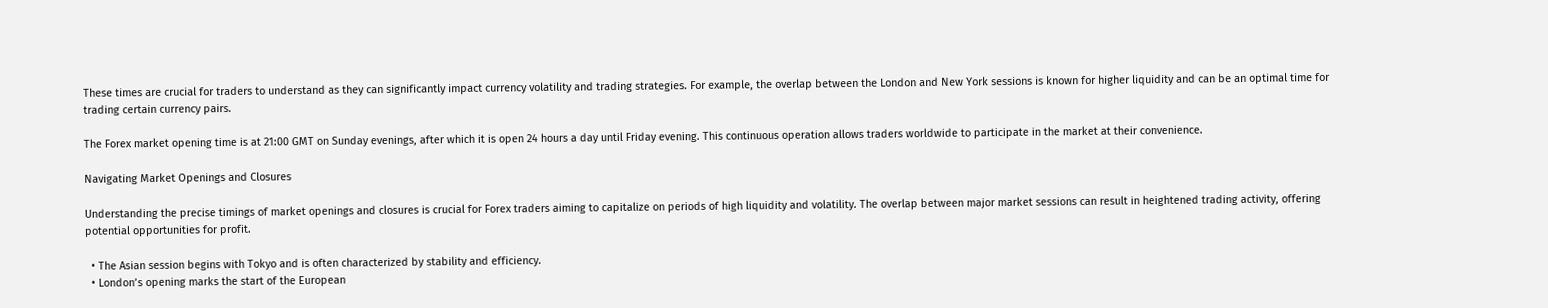These times are crucial for traders to understand as they can significantly impact currency volatility and trading strategies. For example, the overlap between the London and New York sessions is known for higher liquidity and can be an optimal time for trading certain currency pairs.

The Forex market opening time is at 21:00 GMT on Sunday evenings, after which it is open 24 hours a day until Friday evening. This continuous operation allows traders worldwide to participate in the market at their convenience.

Navigating Market Openings and Closures

Understanding the precise timings of market openings and closures is crucial for Forex traders aiming to capitalize on periods of high liquidity and volatility. The overlap between major market sessions can result in heightened trading activity, offering potential opportunities for profit.

  • The Asian session begins with Tokyo and is often characterized by stability and efficiency.
  • London’s opening marks the start of the European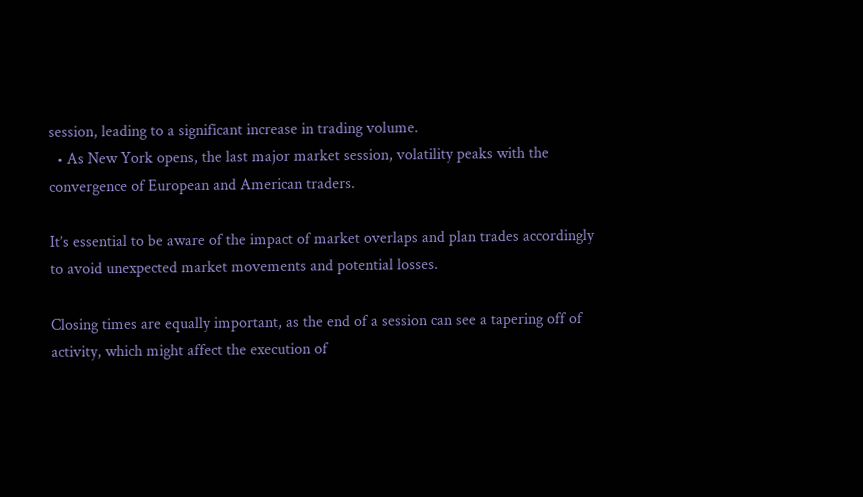session, leading to a significant increase in trading volume.
  • As New York opens, the last major market session, volatility peaks with the convergence of European and American traders.

It’s essential to be aware of the impact of market overlaps and plan trades accordingly to avoid unexpected market movements and potential losses.

Closing times are equally important, as the end of a session can see a tapering off of activity, which might affect the execution of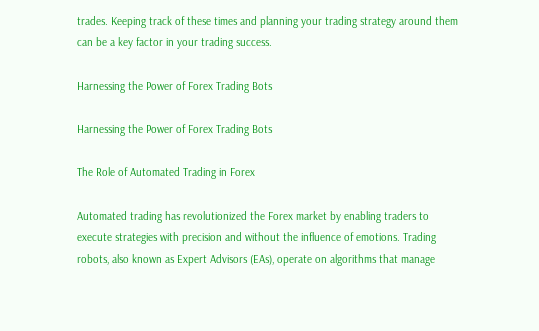trades. Keeping track of these times and planning your trading strategy around them can be a key factor in your trading success.

Harnessing the Power of Forex Trading Bots

Harnessing the Power of Forex Trading Bots

The Role of Automated Trading in Forex

Automated trading has revolutionized the Forex market by enabling traders to execute strategies with precision and without the influence of emotions. Trading robots, also known as Expert Advisors (EAs), operate on algorithms that manage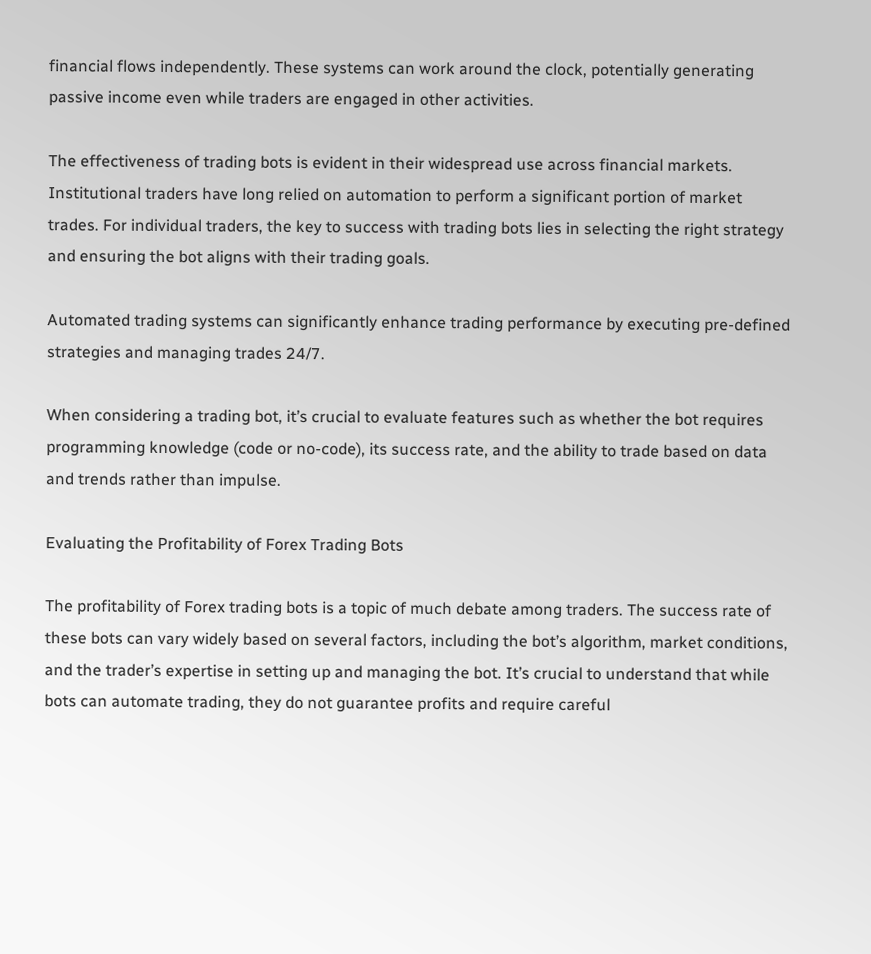financial flows independently. These systems can work around the clock, potentially generating passive income even while traders are engaged in other activities.

The effectiveness of trading bots is evident in their widespread use across financial markets. Institutional traders have long relied on automation to perform a significant portion of market trades. For individual traders, the key to success with trading bots lies in selecting the right strategy and ensuring the bot aligns with their trading goals.

Automated trading systems can significantly enhance trading performance by executing pre-defined strategies and managing trades 24/7.

When considering a trading bot, it’s crucial to evaluate features such as whether the bot requires programming knowledge (code or no-code), its success rate, and the ability to trade based on data and trends rather than impulse.

Evaluating the Profitability of Forex Trading Bots

The profitability of Forex trading bots is a topic of much debate among traders. The success rate of these bots can vary widely based on several factors, including the bot’s algorithm, market conditions, and the trader’s expertise in setting up and managing the bot. It’s crucial to understand that while bots can automate trading, they do not guarantee profits and require careful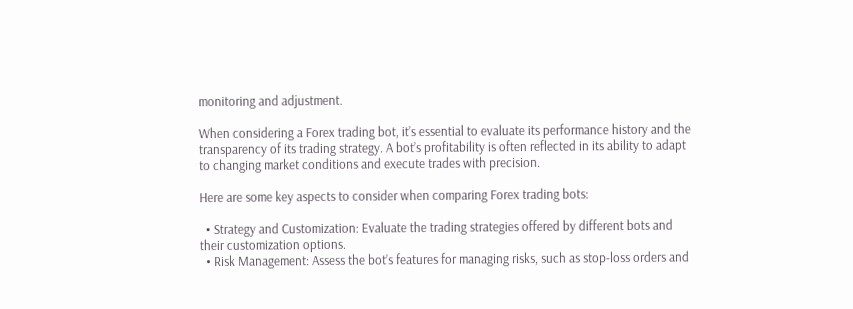monitoring and adjustment.

When considering a Forex trading bot, it’s essential to evaluate its performance history and the transparency of its trading strategy. A bot’s profitability is often reflected in its ability to adapt to changing market conditions and execute trades with precision.

Here are some key aspects to consider when comparing Forex trading bots:

  • Strategy and Customization: Evaluate the trading strategies offered by different bots and their customization options.
  • Risk Management: Assess the bot’s features for managing risks, such as stop-loss orders and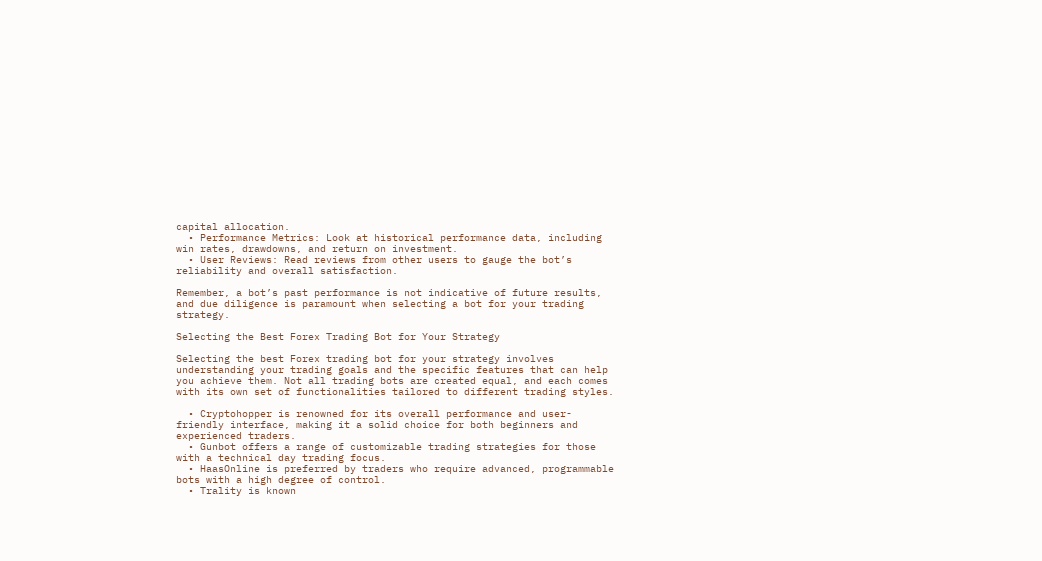capital allocation.
  • Performance Metrics: Look at historical performance data, including win rates, drawdowns, and return on investment.
  • User Reviews: Read reviews from other users to gauge the bot’s reliability and overall satisfaction.

Remember, a bot’s past performance is not indicative of future results, and due diligence is paramount when selecting a bot for your trading strategy.

Selecting the Best Forex Trading Bot for Your Strategy

Selecting the best Forex trading bot for your strategy involves understanding your trading goals and the specific features that can help you achieve them. Not all trading bots are created equal, and each comes with its own set of functionalities tailored to different trading styles.

  • Cryptohopper is renowned for its overall performance and user-friendly interface, making it a solid choice for both beginners and experienced traders.
  • Gunbot offers a range of customizable trading strategies for those with a technical day trading focus.
  • HaasOnline is preferred by traders who require advanced, programmable bots with a high degree of control.
  • Trality is known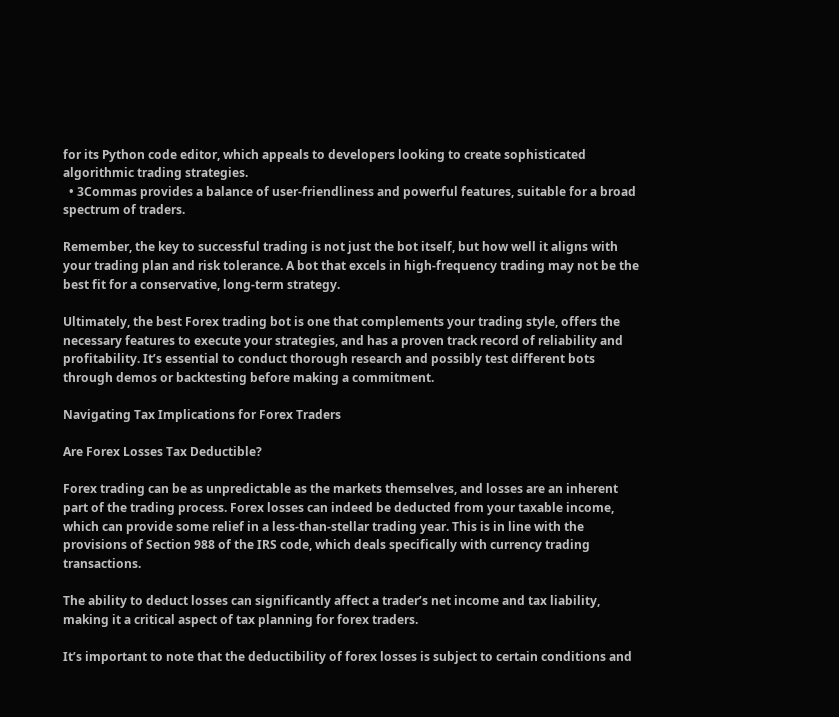for its Python code editor, which appeals to developers looking to create sophisticated algorithmic trading strategies.
  • 3Commas provides a balance of user-friendliness and powerful features, suitable for a broad spectrum of traders.

Remember, the key to successful trading is not just the bot itself, but how well it aligns with your trading plan and risk tolerance. A bot that excels in high-frequency trading may not be the best fit for a conservative, long-term strategy.

Ultimately, the best Forex trading bot is one that complements your trading style, offers the necessary features to execute your strategies, and has a proven track record of reliability and profitability. It’s essential to conduct thorough research and possibly test different bots through demos or backtesting before making a commitment.

Navigating Tax Implications for Forex Traders

Are Forex Losses Tax Deductible?

Forex trading can be as unpredictable as the markets themselves, and losses are an inherent part of the trading process. Forex losses can indeed be deducted from your taxable income, which can provide some relief in a less-than-stellar trading year. This is in line with the provisions of Section 988 of the IRS code, which deals specifically with currency trading transactions.

The ability to deduct losses can significantly affect a trader’s net income and tax liability, making it a critical aspect of tax planning for forex traders.

It’s important to note that the deductibility of forex losses is subject to certain conditions and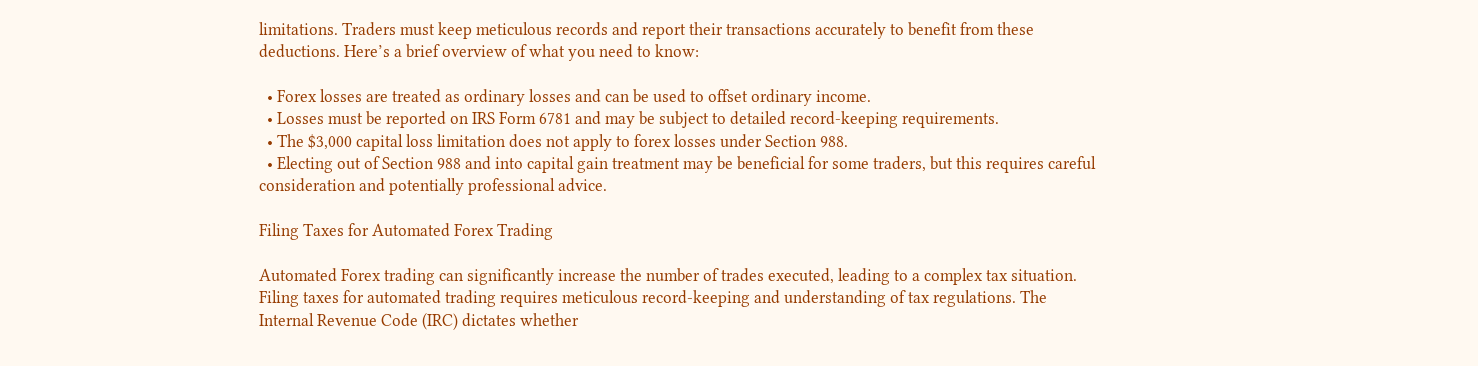limitations. Traders must keep meticulous records and report their transactions accurately to benefit from these deductions. Here’s a brief overview of what you need to know:

  • Forex losses are treated as ordinary losses and can be used to offset ordinary income.
  • Losses must be reported on IRS Form 6781 and may be subject to detailed record-keeping requirements.
  • The $3,000 capital loss limitation does not apply to forex losses under Section 988.
  • Electing out of Section 988 and into capital gain treatment may be beneficial for some traders, but this requires careful consideration and potentially professional advice.

Filing Taxes for Automated Forex Trading

Automated Forex trading can significantly increase the number of trades executed, leading to a complex tax situation. Filing taxes for automated trading requires meticulous record-keeping and understanding of tax regulations. The Internal Revenue Code (IRC) dictates whether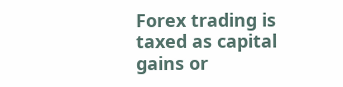Forex trading is taxed as capital gains or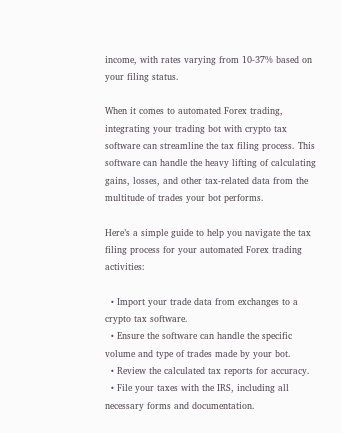income, with rates varying from 10-37% based on your filing status.

When it comes to automated Forex trading, integrating your trading bot with crypto tax software can streamline the tax filing process. This software can handle the heavy lifting of calculating gains, losses, and other tax-related data from the multitude of trades your bot performs.

Here’s a simple guide to help you navigate the tax filing process for your automated Forex trading activities:

  • Import your trade data from exchanges to a crypto tax software.
  • Ensure the software can handle the specific volume and type of trades made by your bot.
  • Review the calculated tax reports for accuracy.
  • File your taxes with the IRS, including all necessary forms and documentation.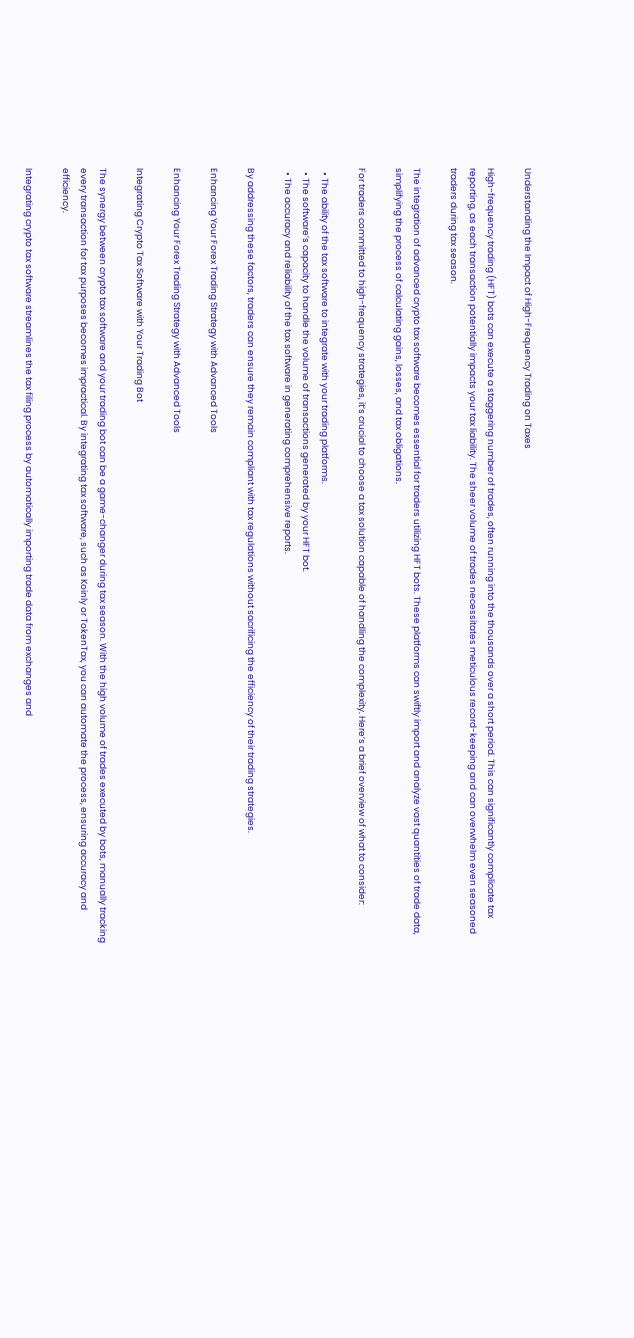Understanding the Impact of High-Frequency Trading on Taxes

High-frequency trading (HFT) bots can execute a staggering number of trades, often running into the thousands over a short period. This can significantly complicate tax reporting, as each transaction potentially impacts your tax liability. The sheer volume of trades necessitates meticulous record-keeping and can overwhelm even seasoned traders during tax season.

The integration of advanced crypto tax software becomes essential for traders utilizing HFT bots. These platforms can swiftly import and analyze vast quantities of trade data, simplifying the process of calculating gains, losses, and tax obligations.

For traders committed to high-frequency strategies, it’s crucial to choose a tax solution capable of handling the complexity. Here’s a brief overview of what to consider:

  • The ability of the tax software to integrate with your trading platforms.
  • The software’s capacity to handle the volume of transactions generated by your HFT bot.
  • The accuracy and reliability of the tax software in generating comprehensive reports.

By addressing these factors, traders can ensure they remain compliant with tax regulations without sacrificing the efficiency of their trading strategies.

Enhancing Your Forex Trading Strategy with Advanced Tools

Enhancing Your Forex Trading Strategy with Advanced Tools

Integrating Crypto Tax Software with Your Trading Bot

The synergy between crypto tax software and your trading bot can be a game-changer during tax season. With the high volume of trades executed by bots, manually tracking every transaction for tax purposes becomes impractical. By integrating tax software, such as Koinly or TokenTax, you can automate the process, ensuring accuracy and efficiency.

Integrating crypto tax software streamlines the tax filing process by automatically importing trade data from exchanges and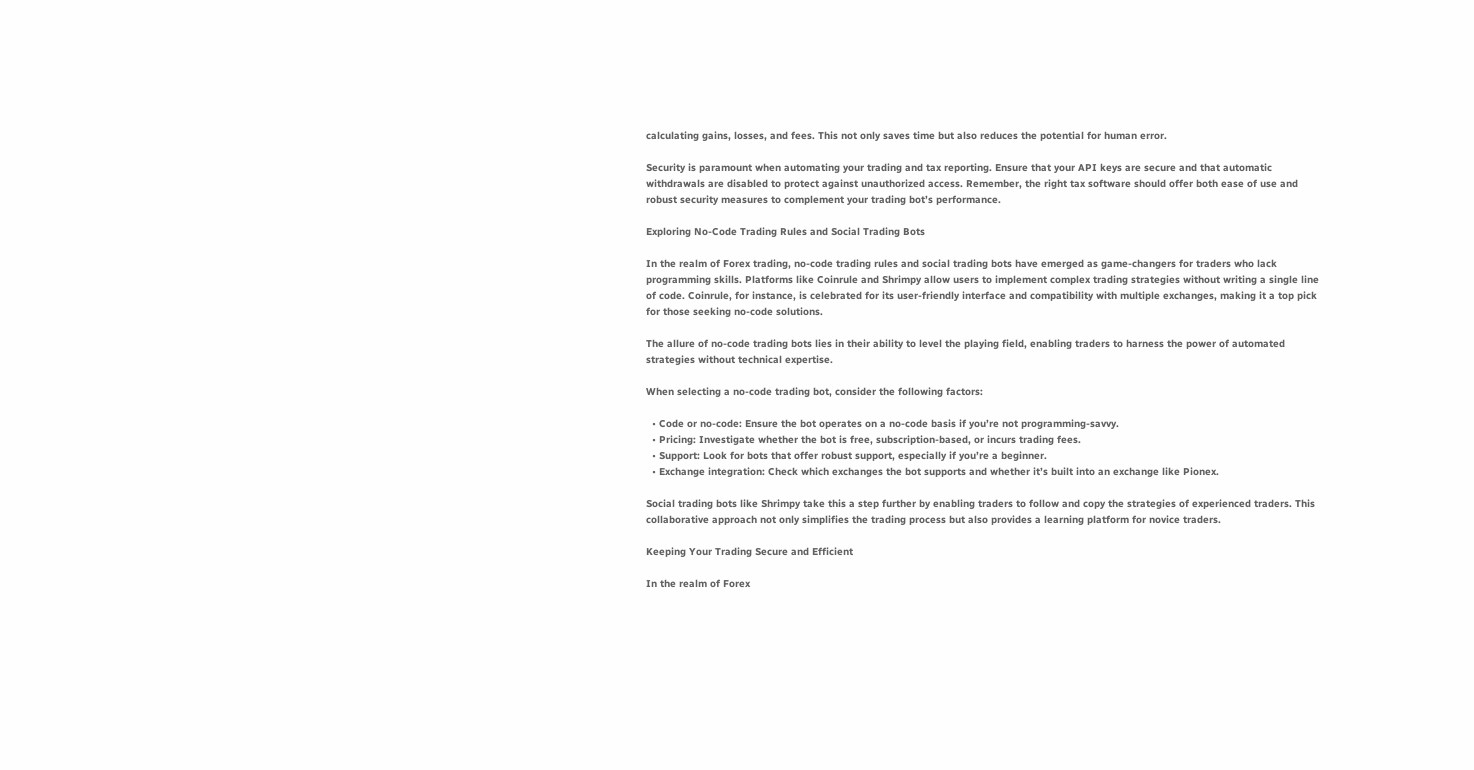calculating gains, losses, and fees. This not only saves time but also reduces the potential for human error.

Security is paramount when automating your trading and tax reporting. Ensure that your API keys are secure and that automatic withdrawals are disabled to protect against unauthorized access. Remember, the right tax software should offer both ease of use and robust security measures to complement your trading bot’s performance.

Exploring No-Code Trading Rules and Social Trading Bots

In the realm of Forex trading, no-code trading rules and social trading bots have emerged as game-changers for traders who lack programming skills. Platforms like Coinrule and Shrimpy allow users to implement complex trading strategies without writing a single line of code. Coinrule, for instance, is celebrated for its user-friendly interface and compatibility with multiple exchanges, making it a top pick for those seeking no-code solutions.

The allure of no-code trading bots lies in their ability to level the playing field, enabling traders to harness the power of automated strategies without technical expertise.

When selecting a no-code trading bot, consider the following factors:

  • Code or no-code: Ensure the bot operates on a no-code basis if you’re not programming-savvy.
  • Pricing: Investigate whether the bot is free, subscription-based, or incurs trading fees.
  • Support: Look for bots that offer robust support, especially if you’re a beginner.
  • Exchange integration: Check which exchanges the bot supports and whether it’s built into an exchange like Pionex.

Social trading bots like Shrimpy take this a step further by enabling traders to follow and copy the strategies of experienced traders. This collaborative approach not only simplifies the trading process but also provides a learning platform for novice traders.

Keeping Your Trading Secure and Efficient

In the realm of Forex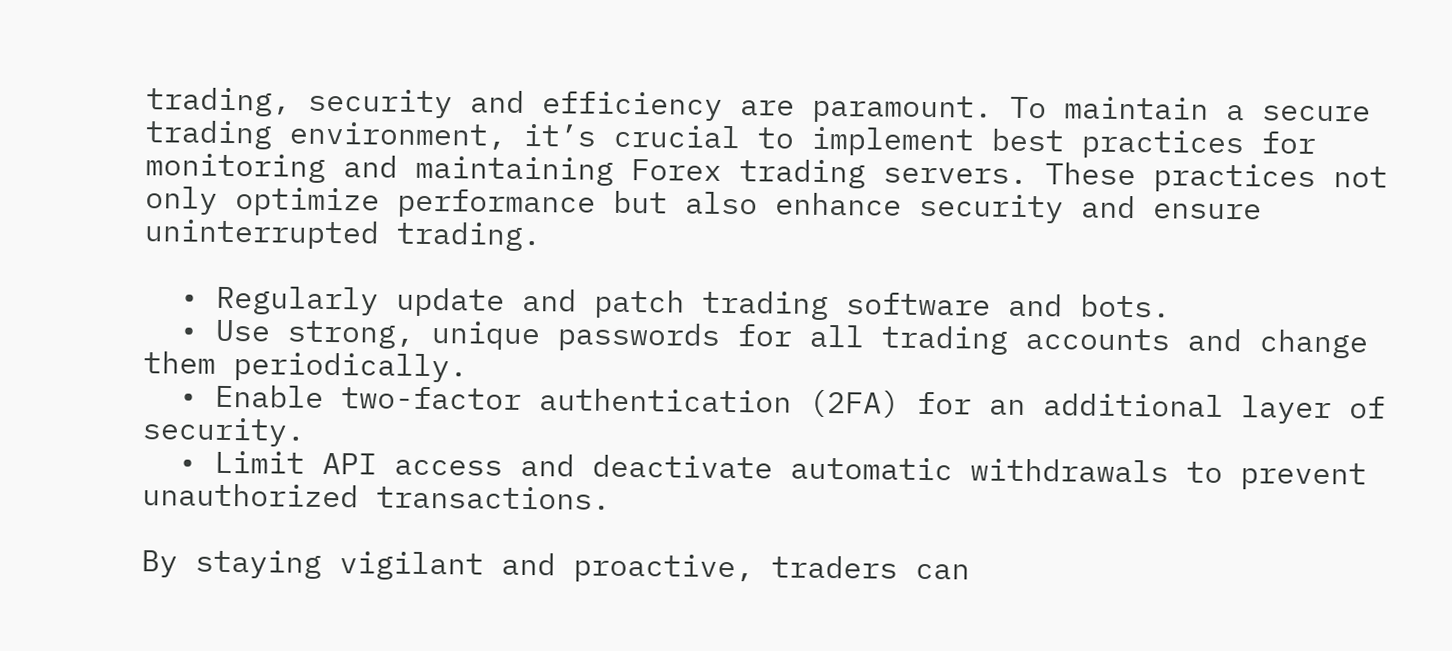trading, security and efficiency are paramount. To maintain a secure trading environment, it’s crucial to implement best practices for monitoring and maintaining Forex trading servers. These practices not only optimize performance but also enhance security and ensure uninterrupted trading.

  • Regularly update and patch trading software and bots.
  • Use strong, unique passwords for all trading accounts and change them periodically.
  • Enable two-factor authentication (2FA) for an additional layer of security.
  • Limit API access and deactivate automatic withdrawals to prevent unauthorized transactions.

By staying vigilant and proactive, traders can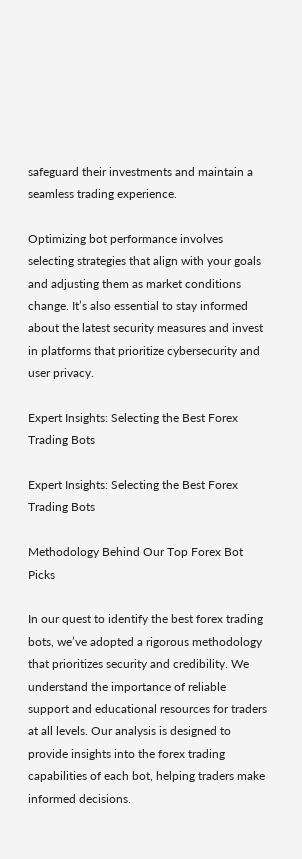safeguard their investments and maintain a seamless trading experience.

Optimizing bot performance involves selecting strategies that align with your goals and adjusting them as market conditions change. It’s also essential to stay informed about the latest security measures and invest in platforms that prioritize cybersecurity and user privacy.

Expert Insights: Selecting the Best Forex Trading Bots

Expert Insights: Selecting the Best Forex Trading Bots

Methodology Behind Our Top Forex Bot Picks

In our quest to identify the best forex trading bots, we’ve adopted a rigorous methodology that prioritizes security and credibility. We understand the importance of reliable support and educational resources for traders at all levels. Our analysis is designed to provide insights into the forex trading capabilities of each bot, helping traders make informed decisions.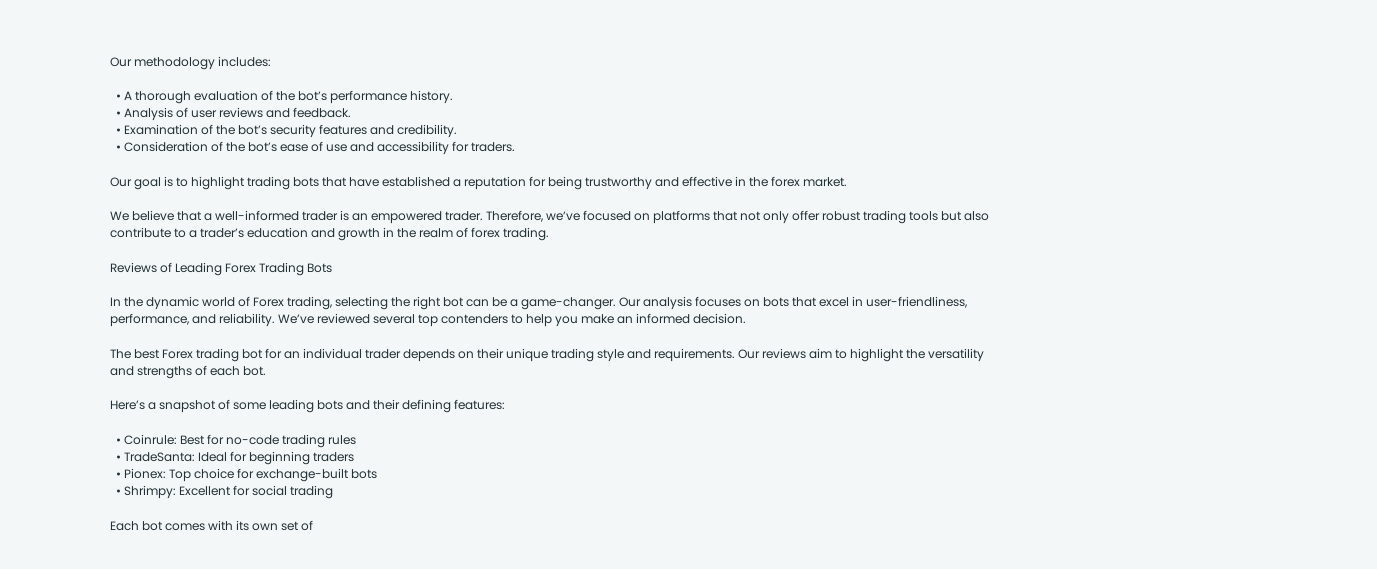Our methodology includes:

  • A thorough evaluation of the bot’s performance history.
  • Analysis of user reviews and feedback.
  • Examination of the bot’s security features and credibility.
  • Consideration of the bot’s ease of use and accessibility for traders.

Our goal is to highlight trading bots that have established a reputation for being trustworthy and effective in the forex market.

We believe that a well-informed trader is an empowered trader. Therefore, we’ve focused on platforms that not only offer robust trading tools but also contribute to a trader’s education and growth in the realm of forex trading.

Reviews of Leading Forex Trading Bots

In the dynamic world of Forex trading, selecting the right bot can be a game-changer. Our analysis focuses on bots that excel in user-friendliness, performance, and reliability. We’ve reviewed several top contenders to help you make an informed decision.

The best Forex trading bot for an individual trader depends on their unique trading style and requirements. Our reviews aim to highlight the versatility and strengths of each bot.

Here’s a snapshot of some leading bots and their defining features:

  • Coinrule: Best for no-code trading rules
  • TradeSanta: Ideal for beginning traders
  • Pionex: Top choice for exchange-built bots
  • Shrimpy: Excellent for social trading

Each bot comes with its own set of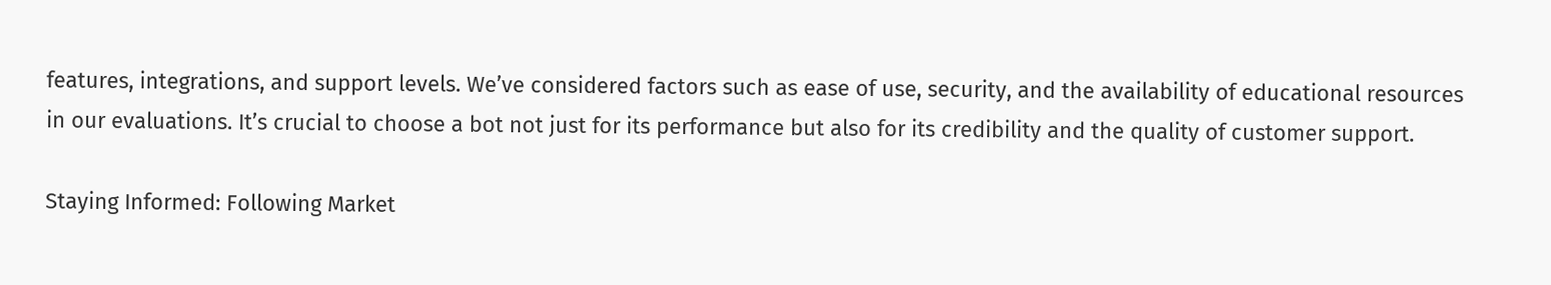features, integrations, and support levels. We’ve considered factors such as ease of use, security, and the availability of educational resources in our evaluations. It’s crucial to choose a bot not just for its performance but also for its credibility and the quality of customer support.

Staying Informed: Following Market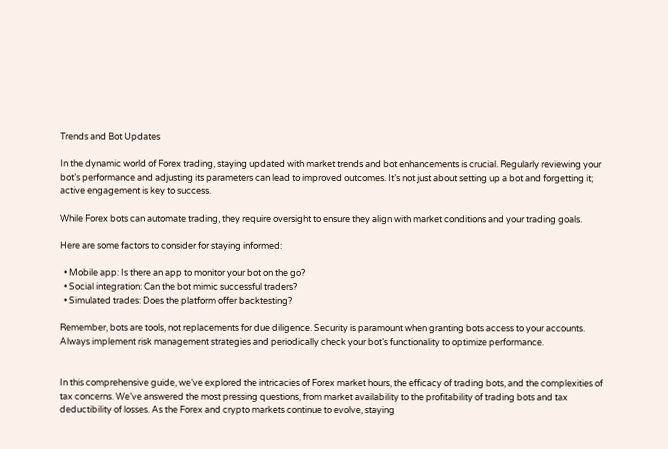Trends and Bot Updates

In the dynamic world of Forex trading, staying updated with market trends and bot enhancements is crucial. Regularly reviewing your bot’s performance and adjusting its parameters can lead to improved outcomes. It’s not just about setting up a bot and forgetting it; active engagement is key to success.

While Forex bots can automate trading, they require oversight to ensure they align with market conditions and your trading goals.

Here are some factors to consider for staying informed:

  • Mobile app: Is there an app to monitor your bot on the go?
  • Social integration: Can the bot mimic successful traders?
  • Simulated trades: Does the platform offer backtesting?

Remember, bots are tools, not replacements for due diligence. Security is paramount when granting bots access to your accounts. Always implement risk management strategies and periodically check your bot’s functionality to optimize performance.


In this comprehensive guide, we’ve explored the intricacies of Forex market hours, the efficacy of trading bots, and the complexities of tax concerns. We’ve answered the most pressing questions, from market availability to the profitability of trading bots and tax deductibility of losses. As the Forex and crypto markets continue to evolve, staying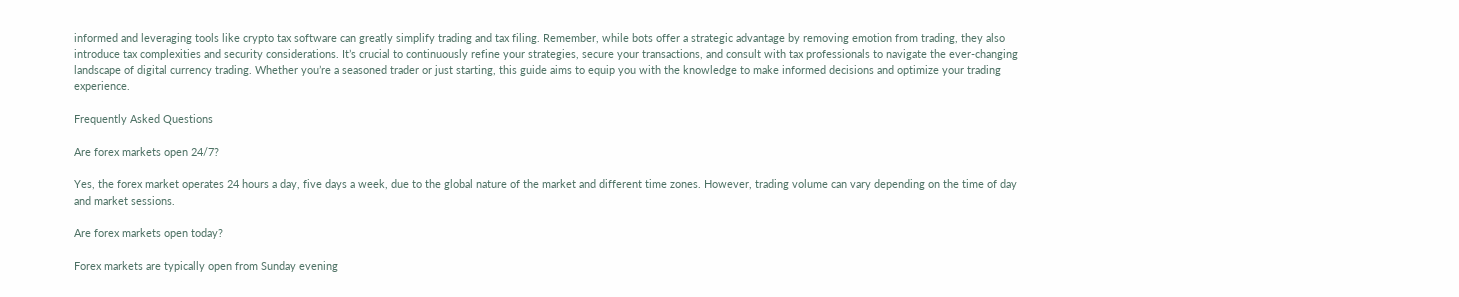informed and leveraging tools like crypto tax software can greatly simplify trading and tax filing. Remember, while bots offer a strategic advantage by removing emotion from trading, they also introduce tax complexities and security considerations. It’s crucial to continuously refine your strategies, secure your transactions, and consult with tax professionals to navigate the ever-changing landscape of digital currency trading. Whether you’re a seasoned trader or just starting, this guide aims to equip you with the knowledge to make informed decisions and optimize your trading experience.

Frequently Asked Questions

Are forex markets open 24/7?

Yes, the forex market operates 24 hours a day, five days a week, due to the global nature of the market and different time zones. However, trading volume can vary depending on the time of day and market sessions.

Are forex markets open today?

Forex markets are typically open from Sunday evening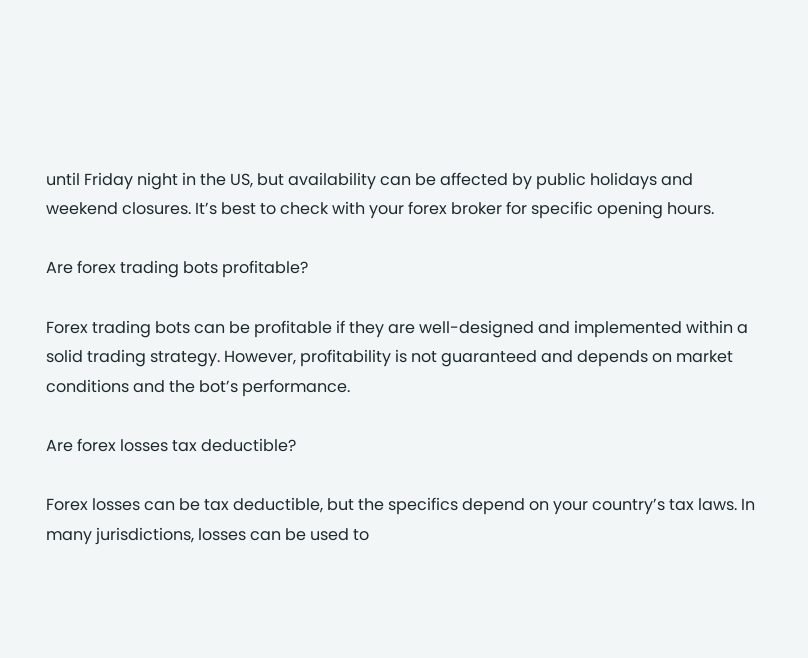until Friday night in the US, but availability can be affected by public holidays and weekend closures. It’s best to check with your forex broker for specific opening hours.

Are forex trading bots profitable?

Forex trading bots can be profitable if they are well-designed and implemented within a solid trading strategy. However, profitability is not guaranteed and depends on market conditions and the bot’s performance.

Are forex losses tax deductible?

Forex losses can be tax deductible, but the specifics depend on your country’s tax laws. In many jurisdictions, losses can be used to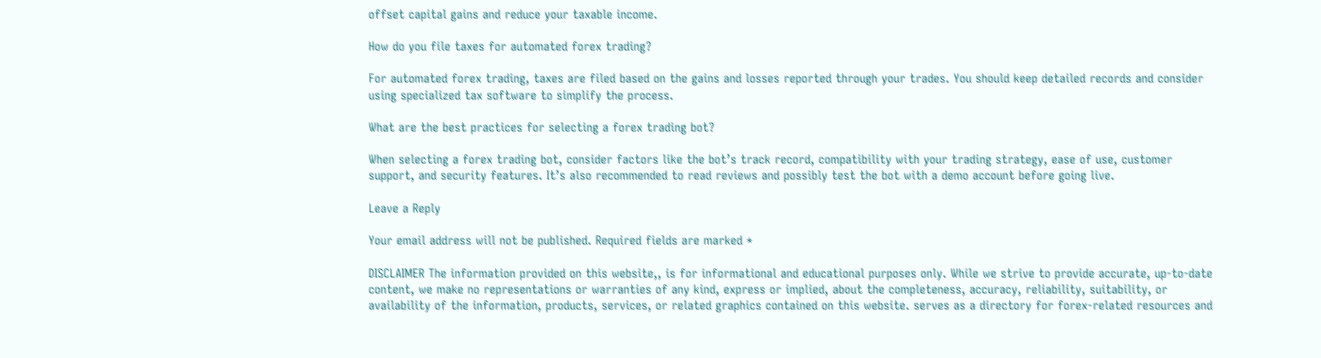offset capital gains and reduce your taxable income.

How do you file taxes for automated forex trading?

For automated forex trading, taxes are filed based on the gains and losses reported through your trades. You should keep detailed records and consider using specialized tax software to simplify the process.

What are the best practices for selecting a forex trading bot?

When selecting a forex trading bot, consider factors like the bot’s track record, compatibility with your trading strategy, ease of use, customer support, and security features. It’s also recommended to read reviews and possibly test the bot with a demo account before going live.

Leave a Reply

Your email address will not be published. Required fields are marked *

DISCLAIMER The information provided on this website,, is for informational and educational purposes only. While we strive to provide accurate, up-to-date content, we make no representations or warranties of any kind, express or implied, about the completeness, accuracy, reliability, suitability, or availability of the information, products, services, or related graphics contained on this website. serves as a directory for forex-related resources and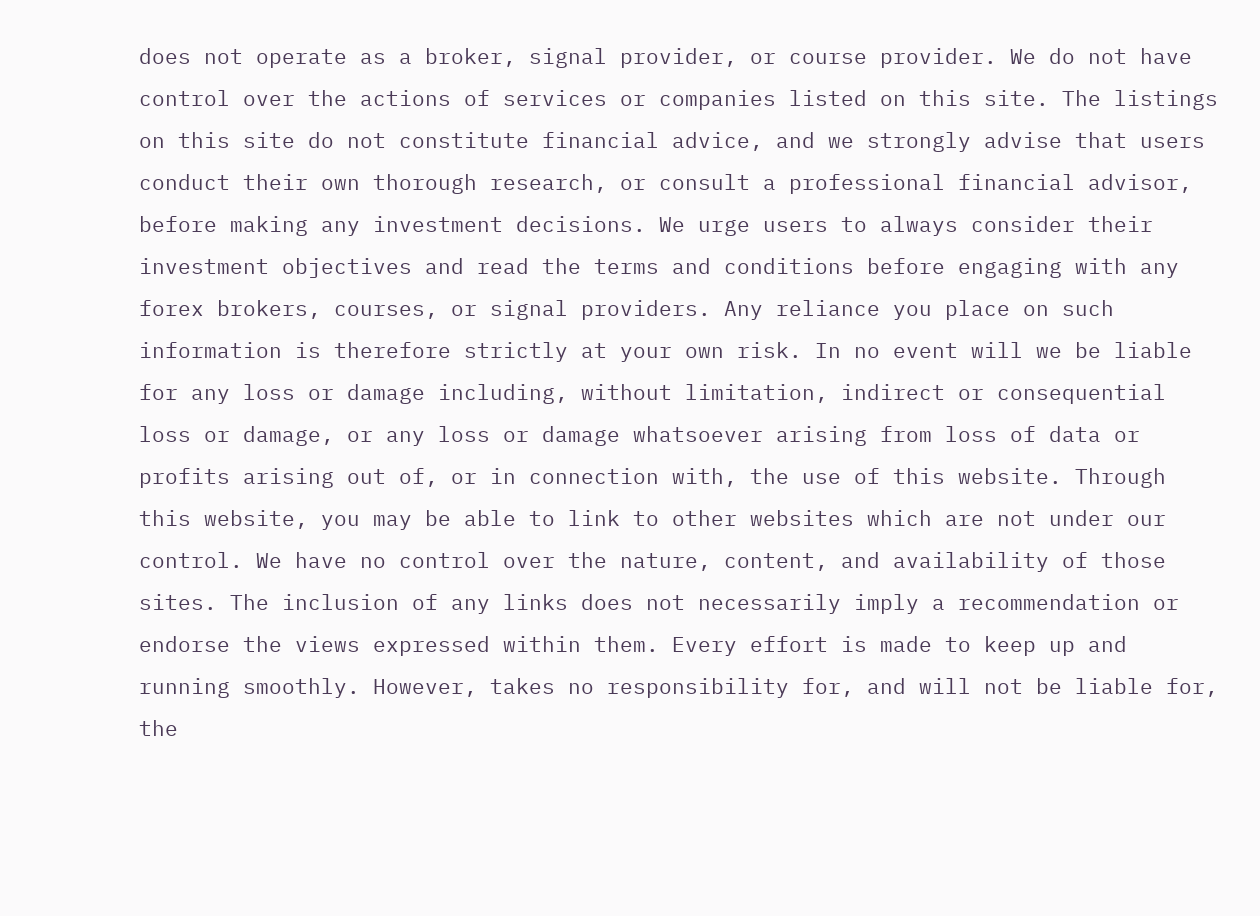does not operate as a broker, signal provider, or course provider. We do not have control over the actions of services or companies listed on this site. The listings on this site do not constitute financial advice, and we strongly advise that users conduct their own thorough research, or consult a professional financial advisor, before making any investment decisions. We urge users to always consider their investment objectives and read the terms and conditions before engaging with any forex brokers, courses, or signal providers. Any reliance you place on such information is therefore strictly at your own risk. In no event will we be liable for any loss or damage including, without limitation, indirect or consequential loss or damage, or any loss or damage whatsoever arising from loss of data or profits arising out of, or in connection with, the use of this website. Through this website, you may be able to link to other websites which are not under our control. We have no control over the nature, content, and availability of those sites. The inclusion of any links does not necessarily imply a recommendation or endorse the views expressed within them. Every effort is made to keep up and running smoothly. However, takes no responsibility for, and will not be liable for, the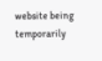website being temporarily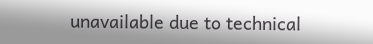unavailable due to technical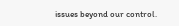issues beyond our control.